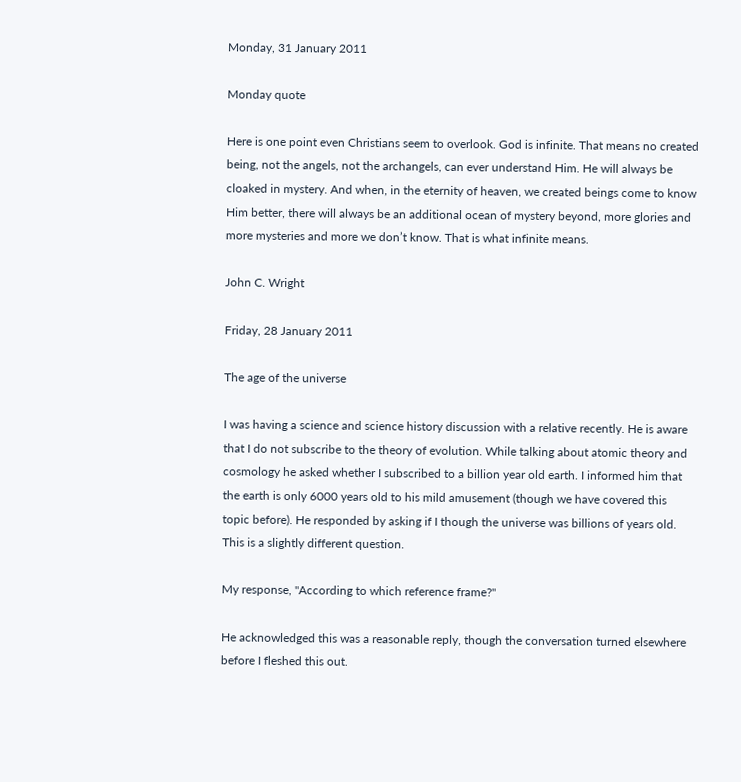Monday, 31 January 2011

Monday quote

Here is one point even Christians seem to overlook. God is infinite. That means no created being, not the angels, not the archangels, can ever understand Him. He will always be cloaked in mystery. And when, in the eternity of heaven, we created beings come to know Him better, there will always be an additional ocean of mystery beyond, more glories and more mysteries and more we don’t know. That is what infinite means.

John C. Wright

Friday, 28 January 2011

The age of the universe

I was having a science and science history discussion with a relative recently. He is aware that I do not subscribe to the theory of evolution. While talking about atomic theory and cosmology he asked whether I subscribed to a billion year old earth. I informed him that the earth is only 6000 years old to his mild amusement (though we have covered this topic before). He responded by asking if I though the universe was billions of years old. This is a slightly different question.

My response, "According to which reference frame?"

He acknowledged this was a reasonable reply, though the conversation turned elsewhere before I fleshed this out.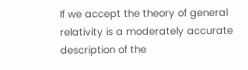If we accept the theory of general relativity is a moderately accurate description of the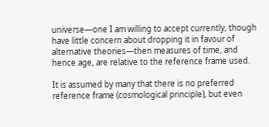universe—one I am willing to accept currently, though have little concern about dropping it in favour of alternative theories—then measures of time, and hence age, are relative to the reference frame used.

It is assumed by many that there is no preferred reference frame (cosmological principle), but even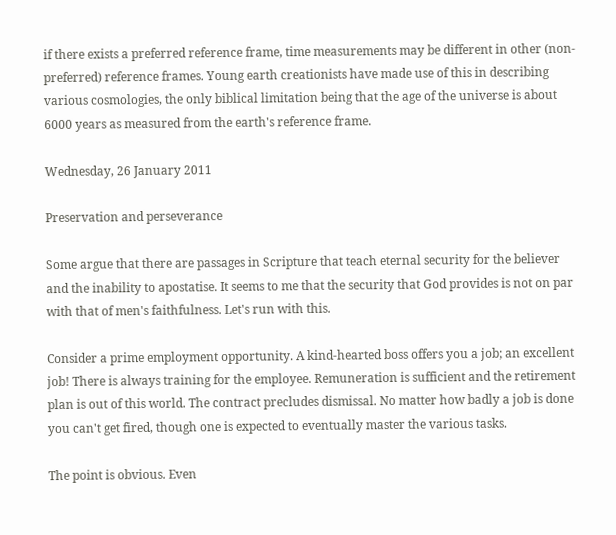if there exists a preferred reference frame, time measurements may be different in other (non-preferred) reference frames. Young earth creationists have made use of this in describing various cosmologies, the only biblical limitation being that the age of the universe is about 6000 years as measured from the earth's reference frame.

Wednesday, 26 January 2011

Preservation and perseverance

Some argue that there are passages in Scripture that teach eternal security for the believer and the inability to apostatise. It seems to me that the security that God provides is not on par with that of men's faithfulness. Let's run with this.

Consider a prime employment opportunity. A kind-hearted boss offers you a job; an excellent job! There is always training for the employee. Remuneration is sufficient and the retirement plan is out of this world. The contract precludes dismissal. No matter how badly a job is done you can't get fired, though one is expected to eventually master the various tasks.

The point is obvious. Even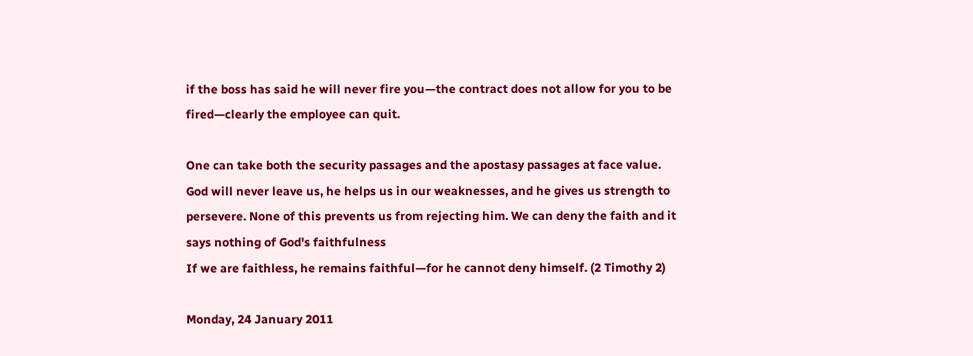if the boss has said he will never fire you—the contract does not allow for you to be fired—clearly the employee can quit.

One can take both the security passages and the apostasy passages at face value. God will never leave us, he helps us in our weaknesses, and he gives us strength to persevere. None of this prevents us from rejecting him. We can deny the faith and it says nothing of God's faithfulness
If we are faithless, he remains faithful—for he cannot deny himself. (2 Timothy 2)

Monday, 24 January 2011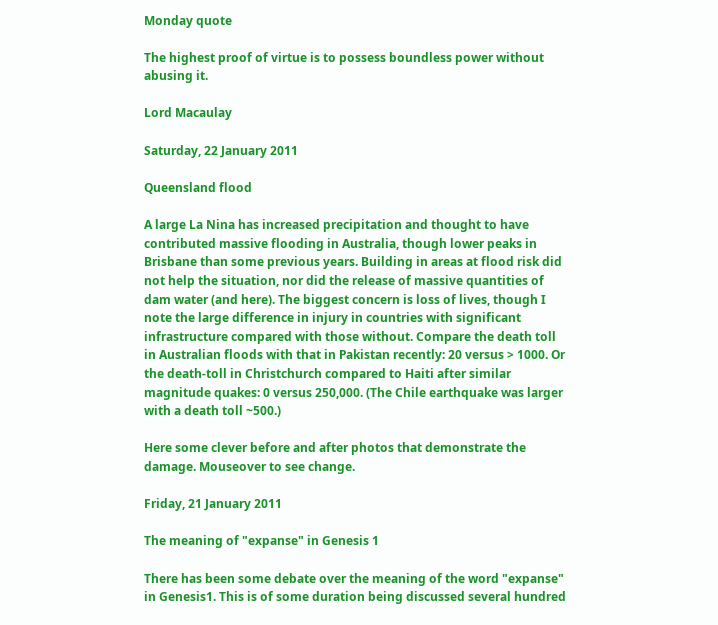Monday quote

The highest proof of virtue is to possess boundless power without abusing it.

Lord Macaulay

Saturday, 22 January 2011

Queensland flood

A large La Nina has increased precipitation and thought to have contributed massive flooding in Australia, though lower peaks in Brisbane than some previous years. Building in areas at flood risk did not help the situation, nor did the release of massive quantities of dam water (and here). The biggest concern is loss of lives, though I note the large difference in injury in countries with significant infrastructure compared with those without. Compare the death toll in Australian floods with that in Pakistan recently: 20 versus > 1000. Or the death-toll in Christchurch compared to Haiti after similar magnitude quakes: 0 versus 250,000. (The Chile earthquake was larger with a death toll ~500.)

Here some clever before and after photos that demonstrate the damage. Mouseover to see change.

Friday, 21 January 2011

The meaning of "expanse" in Genesis 1

There has been some debate over the meaning of the word "expanse" in Genesis1. This is of some duration being discussed several hundred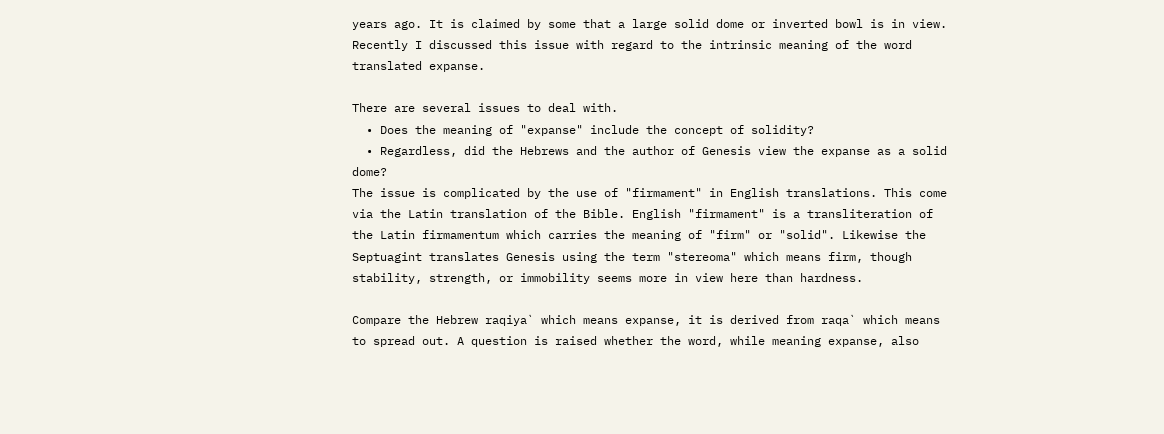years ago. It is claimed by some that a large solid dome or inverted bowl is in view. Recently I discussed this issue with regard to the intrinsic meaning of the word translated expanse.

There are several issues to deal with.
  • Does the meaning of "expanse" include the concept of solidity?
  • Regardless, did the Hebrews and the author of Genesis view the expanse as a solid dome?
The issue is complicated by the use of "firmament" in English translations. This come via the Latin translation of the Bible. English "firmament" is a transliteration of the Latin firmamentum which carries the meaning of "firm" or "solid". Likewise the Septuagint translates Genesis using the term "stereoma" which means firm, though stability, strength, or immobility seems more in view here than hardness.

Compare the Hebrew raqiya` which means expanse, it is derived from raqa` which means to spread out. A question is raised whether the word, while meaning expanse, also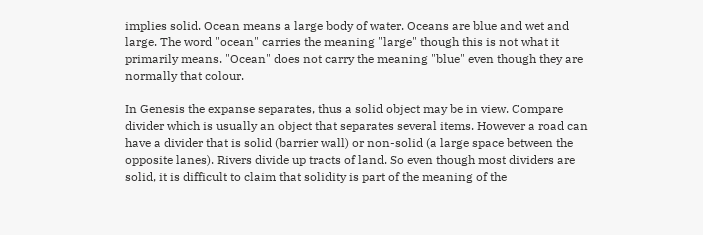implies solid. Ocean means a large body of water. Oceans are blue and wet and large. The word "ocean" carries the meaning "large" though this is not what it primarily means. "Ocean" does not carry the meaning "blue" even though they are normally that colour.

In Genesis the expanse separates, thus a solid object may be in view. Compare divider which is usually an object that separates several items. However a road can have a divider that is solid (barrier wall) or non-solid (a large space between the opposite lanes). Rivers divide up tracts of land. So even though most dividers are solid, it is difficult to claim that solidity is part of the meaning of the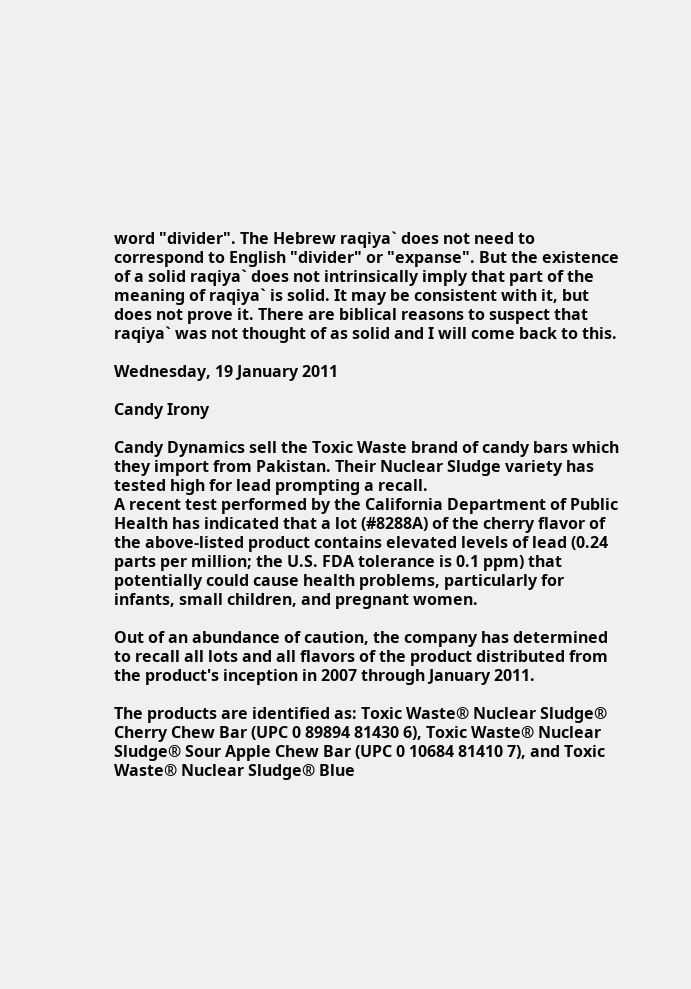word "divider". The Hebrew raqiya` does not need to correspond to English "divider" or "expanse". But the existence of a solid raqiya` does not intrinsically imply that part of the meaning of raqiya` is solid. It may be consistent with it, but does not prove it. There are biblical reasons to suspect that raqiya` was not thought of as solid and I will come back to this.

Wednesday, 19 January 2011

Candy Irony

Candy Dynamics sell the Toxic Waste brand of candy bars which they import from Pakistan. Their Nuclear Sludge variety has tested high for lead prompting a recall.
A recent test performed by the California Department of Public Health has indicated that a lot (#8288A) of the cherry flavor of the above-listed product contains elevated levels of lead (0.24 parts per million; the U.S. FDA tolerance is 0.1 ppm) that potentially could cause health problems, particularly for infants, small children, and pregnant women.

Out of an abundance of caution, the company has determined to recall all lots and all flavors of the product distributed from the product's inception in 2007 through January 2011.

The products are identified as: Toxic Waste® Nuclear Sludge® Cherry Chew Bar (UPC 0 89894 81430 6), Toxic Waste® Nuclear Sludge® Sour Apple Chew Bar (UPC 0 10684 81410 7), and Toxic Waste® Nuclear Sludge® Blue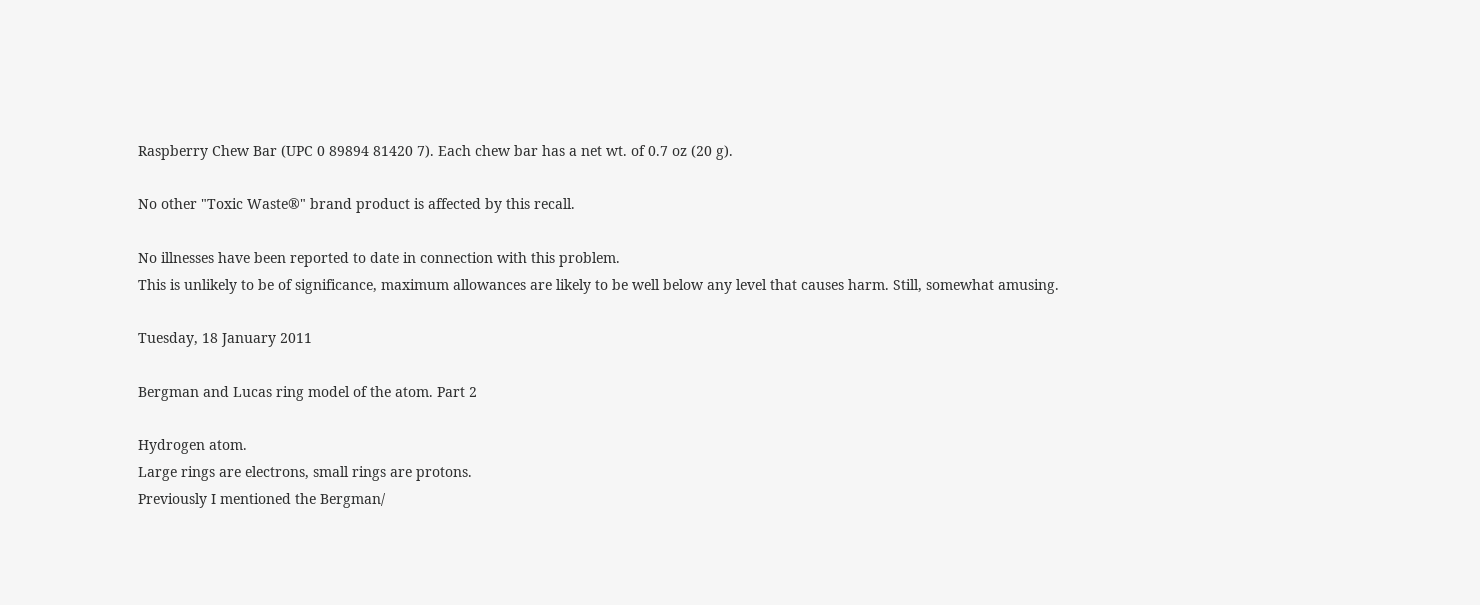Raspberry Chew Bar (UPC 0 89894 81420 7). Each chew bar has a net wt. of 0.7 oz (20 g).

No other "Toxic Waste®" brand product is affected by this recall.

No illnesses have been reported to date in connection with this problem.
This is unlikely to be of significance, maximum allowances are likely to be well below any level that causes harm. Still, somewhat amusing.

Tuesday, 18 January 2011

Bergman and Lucas ring model of the atom. Part 2

Hydrogen atom.
Large rings are electrons, small rings are protons.
Previously I mentioned the Bergman/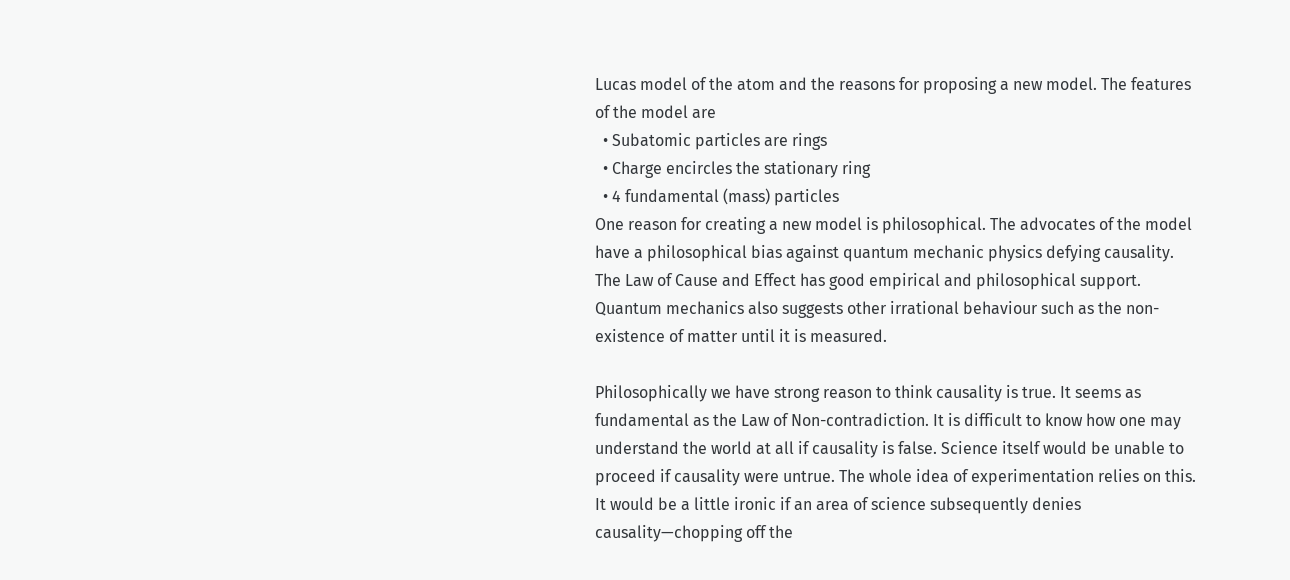Lucas model of the atom and the reasons for proposing a new model. The features of the model are
  • Subatomic particles are rings
  • Charge encircles the stationary ring
  • 4 fundamental (mass) particles
One reason for creating a new model is philosophical. The advocates of the model have a philosophical bias against quantum mechanic physics defying causality. The Law of Cause and Effect has good empirical and philosophical support. Quantum mechanics also suggests other irrational behaviour such as the non-existence of matter until it is measured.

Philosophically we have strong reason to think causality is true. It seems as fundamental as the Law of Non-contradiction. It is difficult to know how one may understand the world at all if causality is false. Science itself would be unable to proceed if causality were untrue. The whole idea of experimentation relies on this. It would be a little ironic if an area of science subsequently denies causality—chopping off the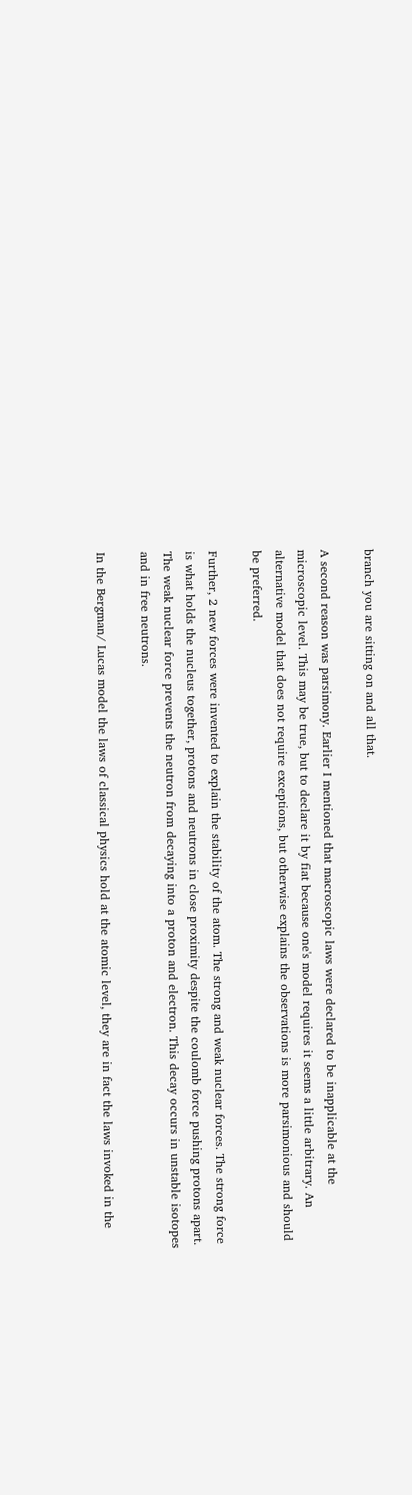branch you are sitting on and all that.

A second reason was parsimony. Earlier I mentioned that macroscopic laws were declared to be inapplicable at the microscopic level. This may be true, but to declare it by fiat because one's model requires it seems a little arbitrary. An alternative model that does not require exceptions, but otherwise explains the observations is more parsimonious and should be preferred.

Further, 2 new forces were invented to explain the stability of the atom. The strong and weak nuclear forces. The strong force is what holds the nucleus together, protons and neutrons in close proximity despite the coulomb force pushing protons apart. The weak nuclear force prevents the neutron from decaying into a proton and electron. This decay occurs in unstable isotopes and in free neutrons.

In the Bergman/ Lucas model the laws of classical physics hold at the atomic level, they are in fact the laws invoked in the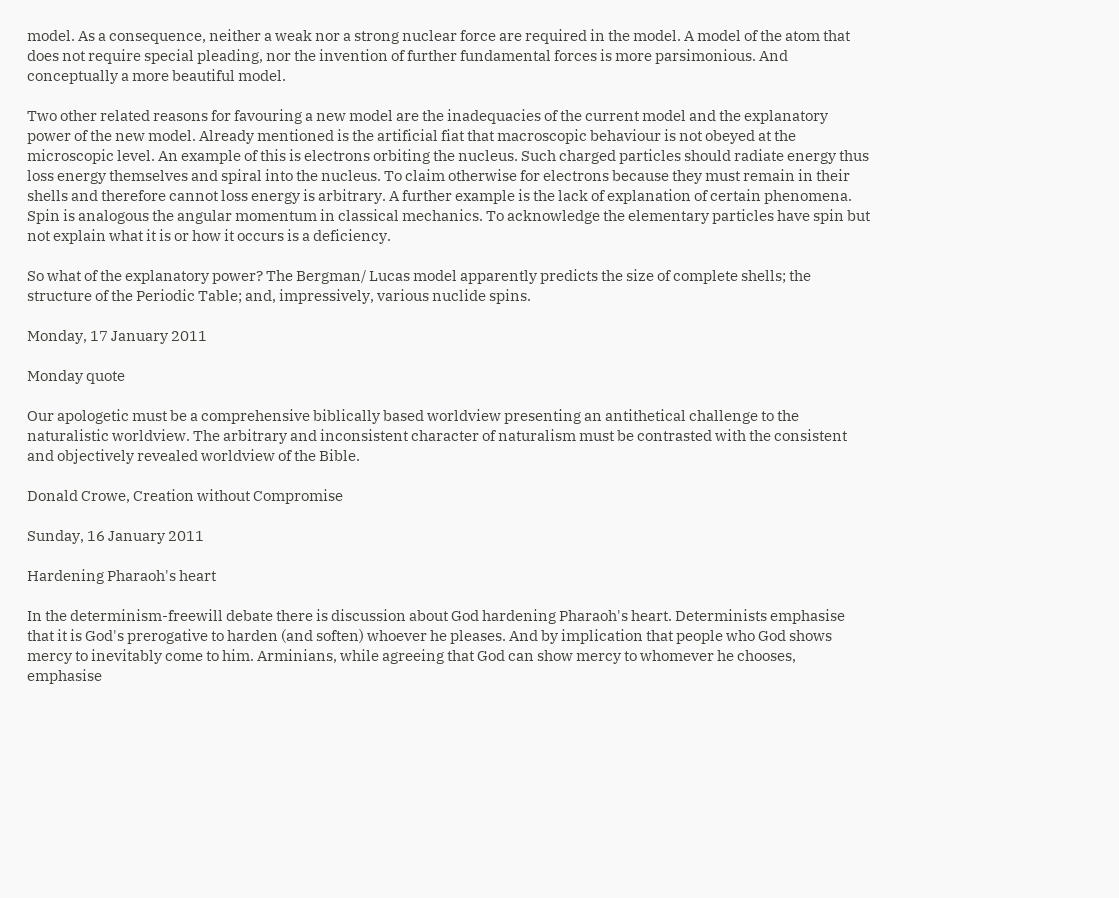model. As a consequence, neither a weak nor a strong nuclear force are required in the model. A model of the atom that does not require special pleading, nor the invention of further fundamental forces is more parsimonious. And conceptually a more beautiful model.

Two other related reasons for favouring a new model are the inadequacies of the current model and the explanatory power of the new model. Already mentioned is the artificial fiat that macroscopic behaviour is not obeyed at the microscopic level. An example of this is electrons orbiting the nucleus. Such charged particles should radiate energy thus loss energy themselves and spiral into the nucleus. To claim otherwise for electrons because they must remain in their shells and therefore cannot loss energy is arbitrary. A further example is the lack of explanation of certain phenomena. Spin is analogous the angular momentum in classical mechanics. To acknowledge the elementary particles have spin but not explain what it is or how it occurs is a deficiency.

So what of the explanatory power? The Bergman/ Lucas model apparently predicts the size of complete shells; the structure of the Periodic Table; and, impressively, various nuclide spins.

Monday, 17 January 2011

Monday quote

Our apologetic must be a comprehensive biblically based worldview presenting an antithetical challenge to the naturalistic worldview. The arbitrary and inconsistent character of naturalism must be contrasted with the consistent and objectively revealed worldview of the Bible.

Donald Crowe, Creation without Compromise

Sunday, 16 January 2011

Hardening Pharaoh's heart

In the determinism-freewill debate there is discussion about God hardening Pharaoh's heart. Determinists emphasise that it is God's prerogative to harden (and soften) whoever he pleases. And by implication that people who God shows mercy to inevitably come to him. Arminians, while agreeing that God can show mercy to whomever he chooses, emphasise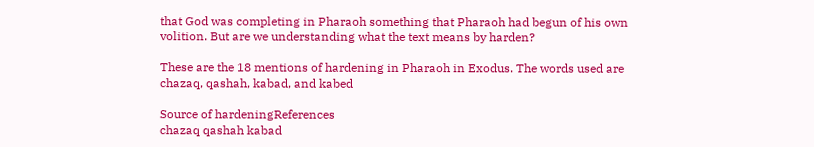that God was completing in Pharaoh something that Pharaoh had begun of his own volition. But are we understanding what the text means by harden?

These are the 18 mentions of hardening in Pharaoh in Exodus. The words used are chazaq, qashah, kabad, and kabed

Source of hardeningReferences
chazaq qashah kabad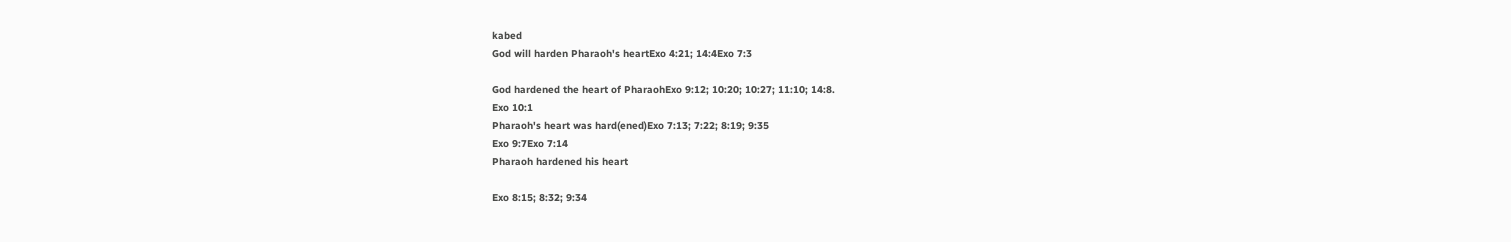kabed
God will harden Pharaoh's heartExo 4:21; 14:4Exo 7:3

God hardened the heart of PharaohExo 9:12; 10:20; 10:27; 11:10; 14:8.
Exo 10:1
Pharaoh's heart was hard(ened)Exo 7:13; 7:22; 8:19; 9:35
Exo 9:7Exo 7:14
Pharaoh hardened his heart

Exo 8:15; 8:32; 9:34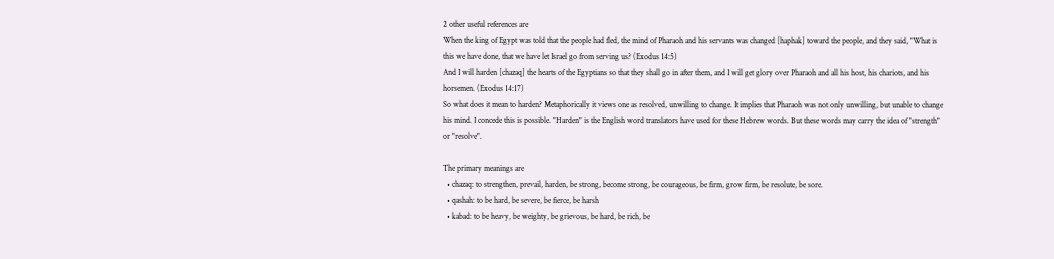2 other useful references are
When the king of Egypt was told that the people had fled, the mind of Pharaoh and his servants was changed [haphak] toward the people, and they said, "What is this we have done, that we have let Israel go from serving us? (Exodus 14:5)
And I will harden [chazaq] the hearts of the Egyptians so that they shall go in after them, and I will get glory over Pharaoh and all his host, his chariots, and his horsemen. (Exodus 14:17)
So what does it mean to harden? Metaphorically it views one as resolved, unwilling to change. It implies that Pharaoh was not only unwilling, but unable to change his mind. I concede this is possible. "Harden" is the English word translators have used for these Hebrew words. But these words may carry the idea of "strength" or "resolve".

The primary meanings are
  • chazaq: to strengthen, prevail, harden, be strong, become strong, be courageous, be firm, grow firm, be resolute, be sore.
  • qashah: to be hard, be severe, be fierce, be harsh
  • kabad: to be heavy, be weighty, be grievous, be hard, be rich, be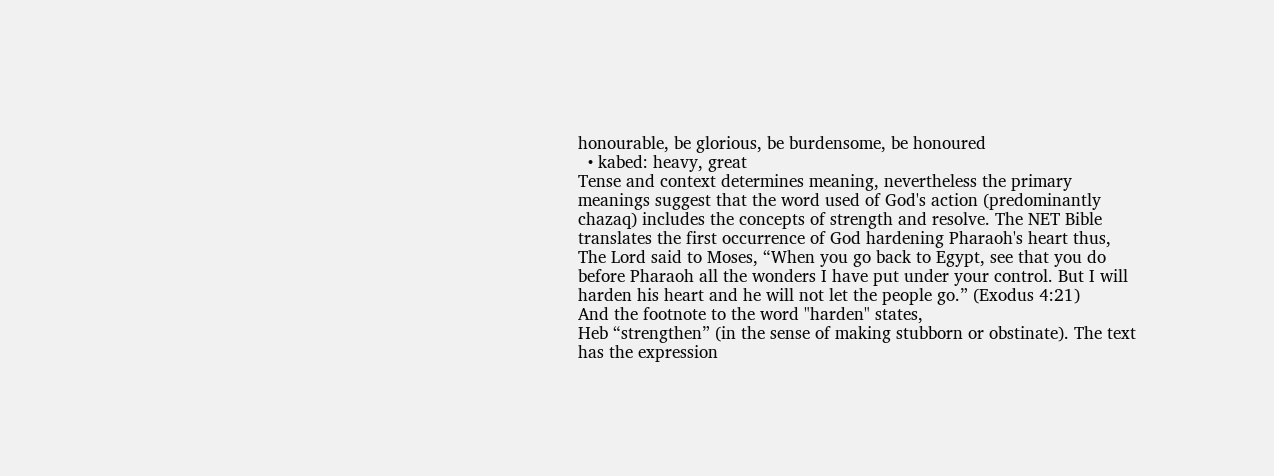honourable, be glorious, be burdensome, be honoured
  • kabed: heavy, great
Tense and context determines meaning, nevertheless the primary meanings suggest that the word used of God's action (predominantly chazaq) includes the concepts of strength and resolve. The NET Bible translates the first occurrence of God hardening Pharaoh's heart thus,
The Lord said to Moses, “When you go back to Egypt, see that you do before Pharaoh all the wonders I have put under your control. But I will harden his heart and he will not let the people go.” (Exodus 4:21)
And the footnote to the word "harden" states,
Heb “strengthen” (in the sense of making stubborn or obstinate). The text has the expression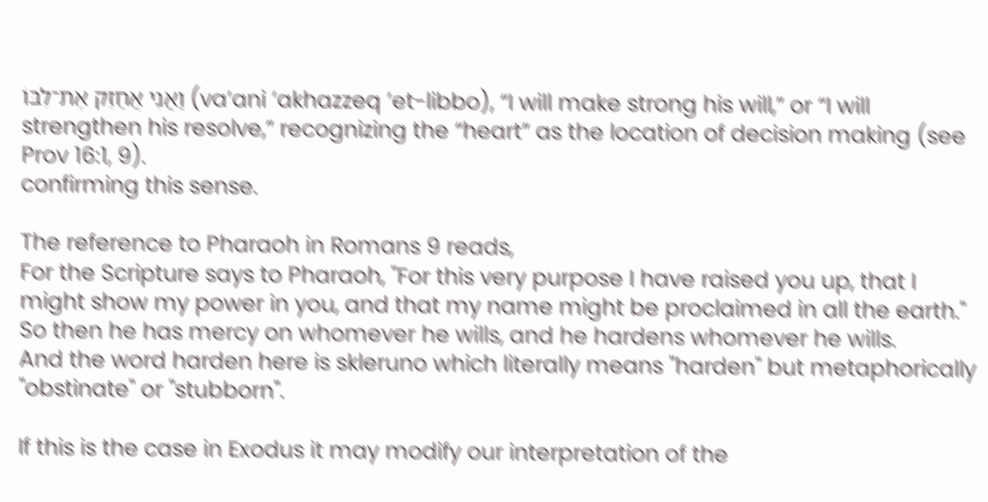וַאֲנִי אֲחַזֵּק אֶת־לִבּוֹ (va’ani ’akhazzeq ’et-libbo), “I will make strong his will,” or “I will strengthen his resolve,” recognizing the “heart” as the location of decision making (see Prov 16:1, 9).
confirming this sense.

The reference to Pharaoh in Romans 9 reads,
For the Scripture says to Pharaoh, "For this very purpose I have raised you up, that I might show my power in you, and that my name might be proclaimed in all the earth." So then he has mercy on whomever he wills, and he hardens whomever he wills.
And the word harden here is skleruno which literally means "harden" but metaphorically "obstinate" or "stubborn".

If this is the case in Exodus it may modify our interpretation of the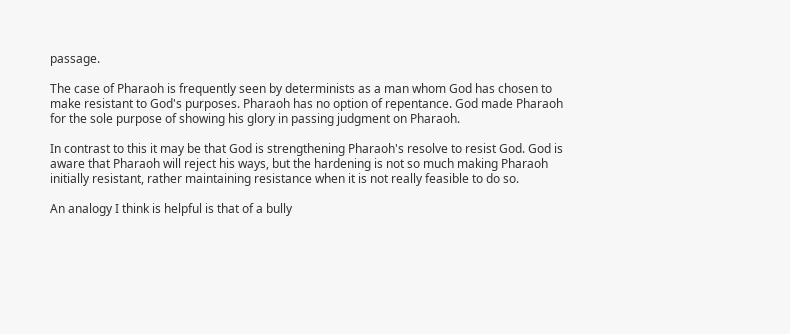passage.

The case of Pharaoh is frequently seen by determinists as a man whom God has chosen to make resistant to God's purposes. Pharaoh has no option of repentance. God made Pharaoh for the sole purpose of showing his glory in passing judgment on Pharaoh.

In contrast to this it may be that God is strengthening Pharaoh's resolve to resist God. God is aware that Pharaoh will reject his ways, but the hardening is not so much making Pharaoh initially resistant, rather maintaining resistance when it is not really feasible to do so.

An analogy I think is helpful is that of a bully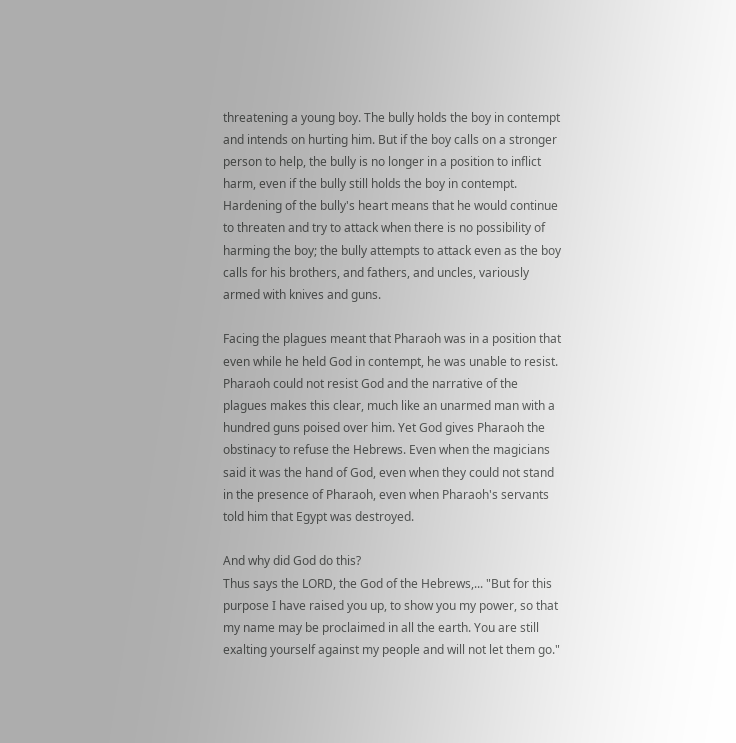threatening a young boy. The bully holds the boy in contempt and intends on hurting him. But if the boy calls on a stronger person to help, the bully is no longer in a position to inflict harm, even if the bully still holds the boy in contempt. Hardening of the bully's heart means that he would continue to threaten and try to attack when there is no possibility of harming the boy; the bully attempts to attack even as the boy calls for his brothers, and fathers, and uncles, variously armed with knives and guns.

Facing the plagues meant that Pharaoh was in a position that even while he held God in contempt, he was unable to resist. Pharaoh could not resist God and the narrative of the plagues makes this clear, much like an unarmed man with a hundred guns poised over him. Yet God gives Pharaoh the obstinacy to refuse the Hebrews. Even when the magicians said it was the hand of God, even when they could not stand in the presence of Pharaoh, even when Pharaoh's servants told him that Egypt was destroyed.

And why did God do this?
Thus says the LORD, the God of the Hebrews,... "But for this purpose I have raised you up, to show you my power, so that my name may be proclaimed in all the earth. You are still exalting yourself against my people and will not let them go."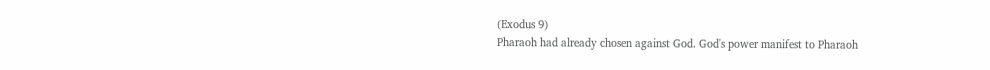(Exodus 9)
Pharaoh had already chosen against God. God's power manifest to Pharaoh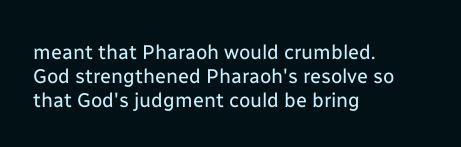meant that Pharaoh would crumbled. God strengthened Pharaoh's resolve so that God's judgment could be bring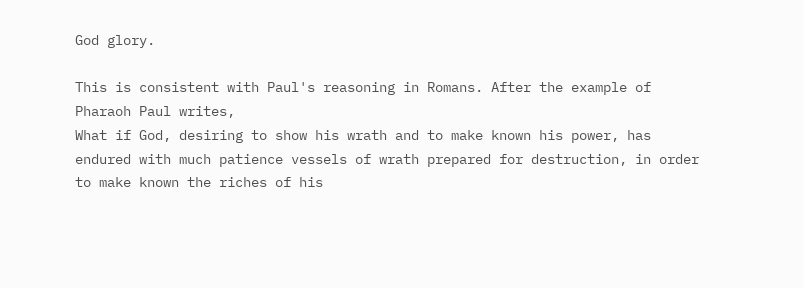God glory.

This is consistent with Paul's reasoning in Romans. After the example of Pharaoh Paul writes,
What if God, desiring to show his wrath and to make known his power, has endured with much patience vessels of wrath prepared for destruction, in order to make known the riches of his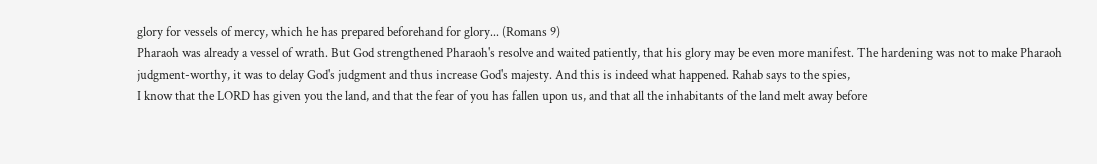glory for vessels of mercy, which he has prepared beforehand for glory... (Romans 9)
Pharaoh was already a vessel of wrath. But God strengthened Pharaoh's resolve and waited patiently, that his glory may be even more manifest. The hardening was not to make Pharaoh judgment-worthy, it was to delay God's judgment and thus increase God's majesty. And this is indeed what happened. Rahab says to the spies,
I know that the LORD has given you the land, and that the fear of you has fallen upon us, and that all the inhabitants of the land melt away before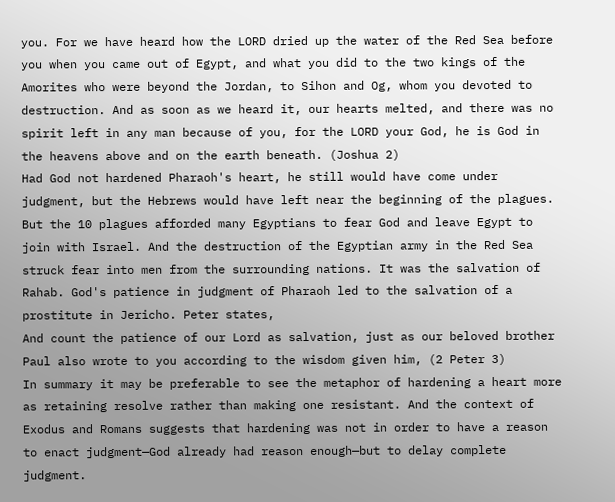you. For we have heard how the LORD dried up the water of the Red Sea before you when you came out of Egypt, and what you did to the two kings of the Amorites who were beyond the Jordan, to Sihon and Og, whom you devoted to destruction. And as soon as we heard it, our hearts melted, and there was no spirit left in any man because of you, for the LORD your God, he is God in the heavens above and on the earth beneath. (Joshua 2)
Had God not hardened Pharaoh's heart, he still would have come under judgment, but the Hebrews would have left near the beginning of the plagues. But the 10 plagues afforded many Egyptians to fear God and leave Egypt to join with Israel. And the destruction of the Egyptian army in the Red Sea struck fear into men from the surrounding nations. It was the salvation of Rahab. God's patience in judgment of Pharaoh led to the salvation of a prostitute in Jericho. Peter states,
And count the patience of our Lord as salvation, just as our beloved brother Paul also wrote to you according to the wisdom given him, (2 Peter 3)
In summary it may be preferable to see the metaphor of hardening a heart more as retaining resolve rather than making one resistant. And the context of Exodus and Romans suggests that hardening was not in order to have a reason to enact judgment—God already had reason enough—but to delay complete judgment.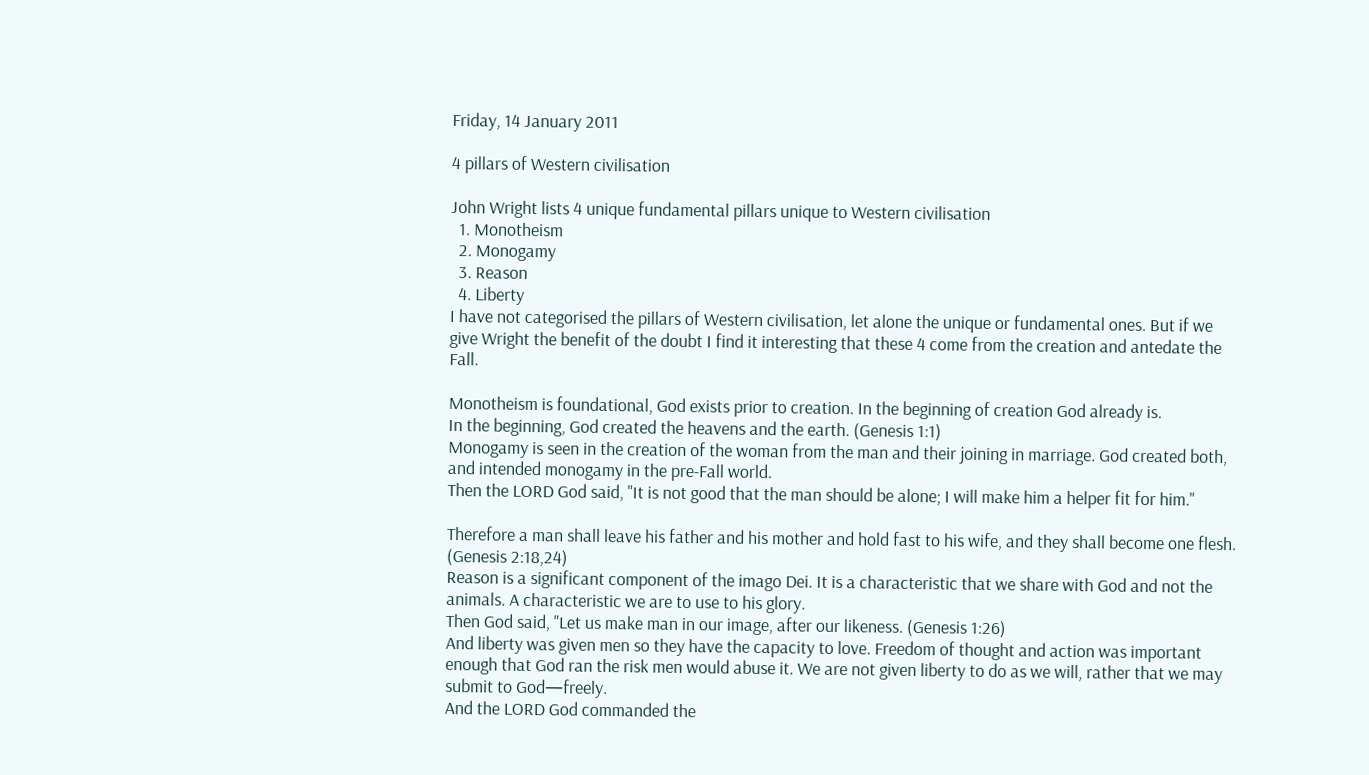Friday, 14 January 2011

4 pillars of Western civilisation

John Wright lists 4 unique fundamental pillars unique to Western civilisation
  1. Monotheism
  2. Monogamy
  3. Reason
  4. Liberty
I have not categorised the pillars of Western civilisation, let alone the unique or fundamental ones. But if we give Wright the benefit of the doubt I find it interesting that these 4 come from the creation and antedate the Fall.

Monotheism is foundational, God exists prior to creation. In the beginning of creation God already is.
In the beginning, God created the heavens and the earth. (Genesis 1:1)
Monogamy is seen in the creation of the woman from the man and their joining in marriage. God created both, and intended monogamy in the pre-Fall world.
Then the LORD God said, "It is not good that the man should be alone; I will make him a helper fit for him."

Therefore a man shall leave his father and his mother and hold fast to his wife, and they shall become one flesh. (Genesis 2:18,24)
Reason is a significant component of the imago Dei. It is a characteristic that we share with God and not the animals. A characteristic we are to use to his glory.
Then God said, "Let us make man in our image, after our likeness. (Genesis 1:26)
And liberty was given men so they have the capacity to love. Freedom of thought and action was important enough that God ran the risk men would abuse it. We are not given liberty to do as we will, rather that we may submit to God—freely.
And the LORD God commanded the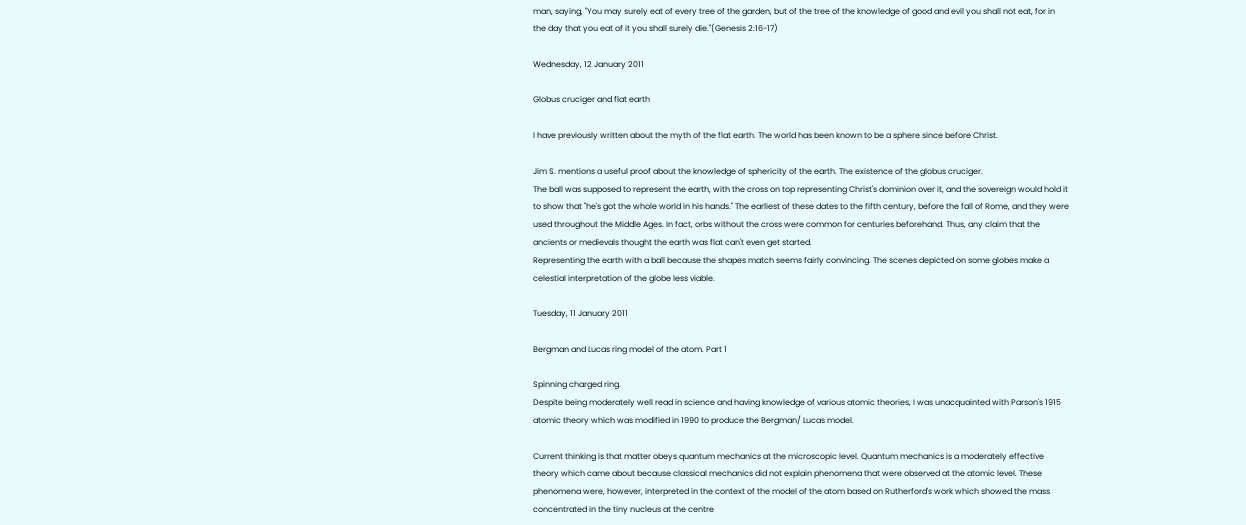man, saying, "You may surely eat of every tree of the garden, but of the tree of the knowledge of good and evil you shall not eat, for in the day that you eat of it you shall surely die."(Genesis 2:16-17)

Wednesday, 12 January 2011

Globus cruciger and flat earth

I have previously written about the myth of the flat earth. The world has been known to be a sphere since before Christ.

Jim S. mentions a useful proof about the knowledge of sphericity of the earth. The existence of the globus cruciger.
The ball was supposed to represent the earth, with the cross on top representing Christ's dominion over it, and the sovereign would hold it to show that "he's got the whole world in his hands." The earliest of these dates to the fifth century, before the fall of Rome, and they were used throughout the Middle Ages. In fact, orbs without the cross were common for centuries beforehand. Thus, any claim that the ancients or medievals thought the earth was flat can't even get started.
Representing the earth with a ball because the shapes match seems fairly convincing. The scenes depicted on some globes make a celestial interpretation of the globe less viable.

Tuesday, 11 January 2011

Bergman and Lucas ring model of the atom. Part 1

Spinning charged ring.
Despite being moderately well read in science and having knowledge of various atomic theories, I was unacquainted with Parson's 1915 atomic theory which was modified in 1990 to produce the Bergman/ Lucas model.

Current thinking is that matter obeys quantum mechanics at the microscopic level. Quantum mechanics is a moderately effective theory which came about because classical mechanics did not explain phenomena that were observed at the atomic level. These phenomena were, however, interpreted in the context of the model of the atom based on Rutherford's work which showed the mass concentrated in the tiny nucleus at the centre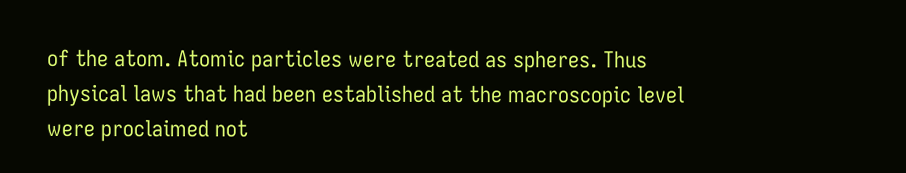of the atom. Atomic particles were treated as spheres. Thus physical laws that had been established at the macroscopic level were proclaimed not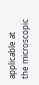applicable at the microscopic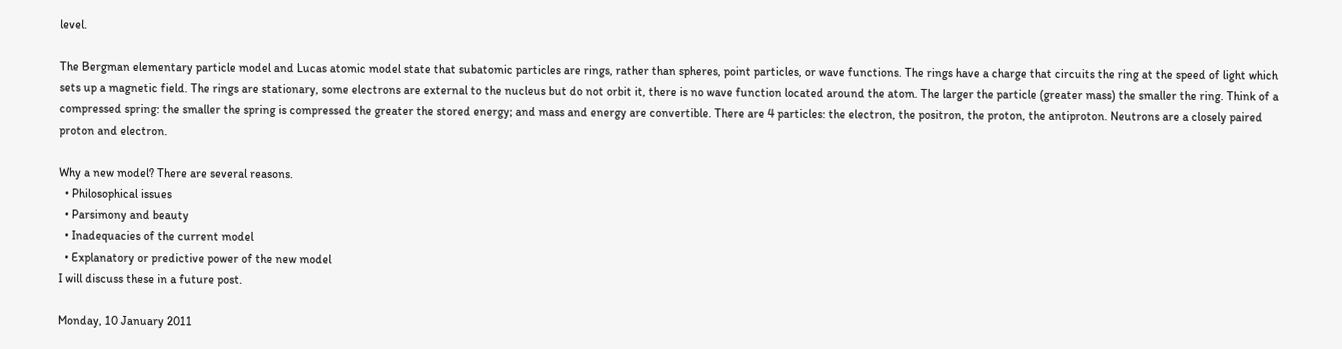level.

The Bergman elementary particle model and Lucas atomic model state that subatomic particles are rings, rather than spheres, point particles, or wave functions. The rings have a charge that circuits the ring at the speed of light which sets up a magnetic field. The rings are stationary, some electrons are external to the nucleus but do not orbit it, there is no wave function located around the atom. The larger the particle (greater mass) the smaller the ring. Think of a compressed spring: the smaller the spring is compressed the greater the stored energy; and mass and energy are convertible. There are 4 particles: the electron, the positron, the proton, the antiproton. Neutrons are a closely paired proton and electron.

Why a new model? There are several reasons.
  • Philosophical issues
  • Parsimony and beauty
  • Inadequacies of the current model
  • Explanatory or predictive power of the new model
I will discuss these in a future post.

Monday, 10 January 2011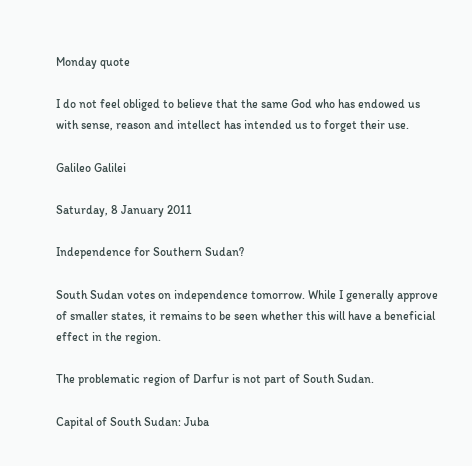Monday quote

I do not feel obliged to believe that the same God who has endowed us with sense, reason and intellect has intended us to forget their use.

Galileo Galilei

Saturday, 8 January 2011

Independence for Southern Sudan?

South Sudan votes on independence tomorrow. While I generally approve of smaller states, it remains to be seen whether this will have a beneficial effect in the region.

The problematic region of Darfur is not part of South Sudan.

Capital of South Sudan: Juba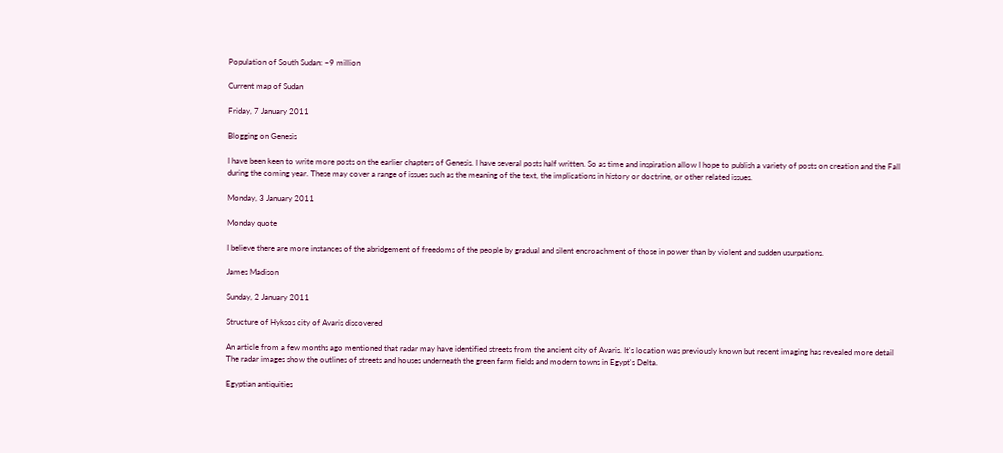Population of South Sudan: ~9 million

Current map of Sudan

Friday, 7 January 2011

Blogging on Genesis

I have been keen to write more posts on the earlier chapters of Genesis. I have several posts half written. So as time and inspiration allow I hope to publish a variety of posts on creation and the Fall during the coming year. These may cover a range of issues such as the meaning of the text, the implications in history or doctrine, or other related issues.

Monday, 3 January 2011

Monday quote

I believe there are more instances of the abridgement of freedoms of the people by gradual and silent encroachment of those in power than by violent and sudden usurpations.

James Madison

Sunday, 2 January 2011

Structure of Hyksos city of Avaris discovered

An article from a few months ago mentioned that radar may have identified streets from the ancient city of Avaris. It's location was previously known but recent imaging has revealed more detail
The radar images show the outlines of streets and houses underneath the green farm fields and modern towns in Egypt's Delta.

Egyptian antiquities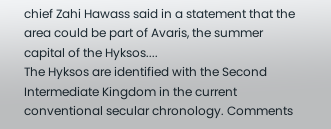chief Zahi Hawass said in a statement that the area could be part of Avaris, the summer capital of the Hyksos....
The Hyksos are identified with the Second Intermediate Kingdom in the current conventional secular chronology. Comments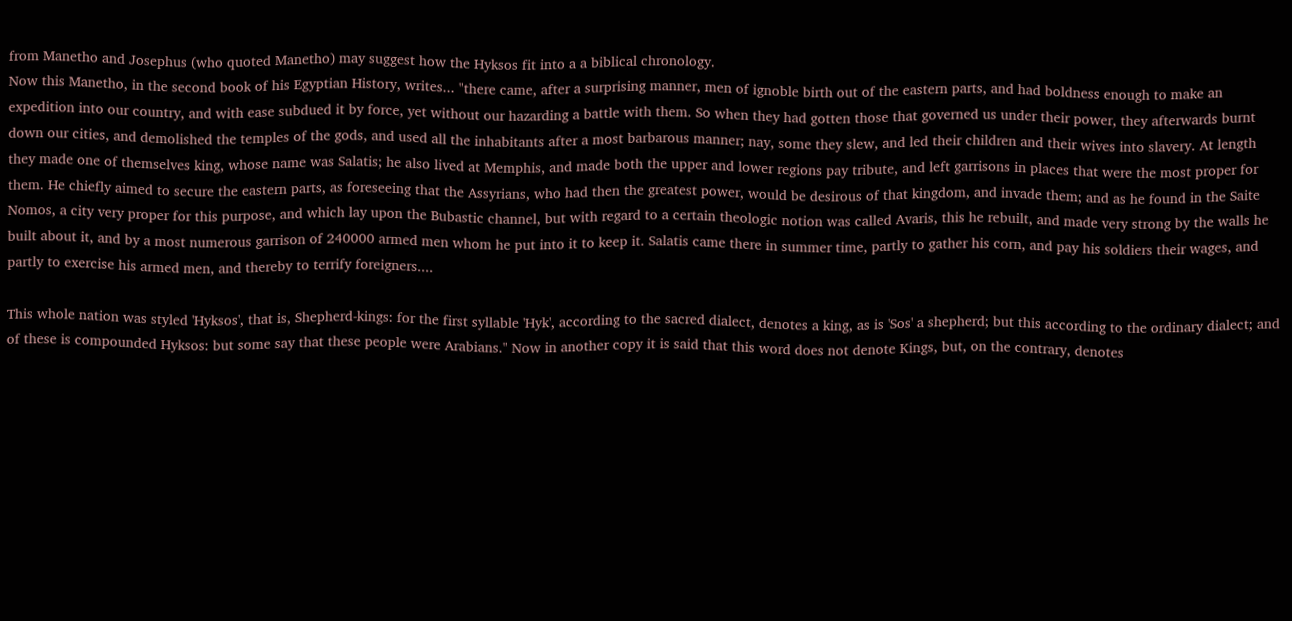from Manetho and Josephus (who quoted Manetho) may suggest how the Hyksos fit into a a biblical chronology.
Now this Manetho, in the second book of his Egyptian History, writes... "there came, after a surprising manner, men of ignoble birth out of the eastern parts, and had boldness enough to make an expedition into our country, and with ease subdued it by force, yet without our hazarding a battle with them. So when they had gotten those that governed us under their power, they afterwards burnt down our cities, and demolished the temples of the gods, and used all the inhabitants after a most barbarous manner; nay, some they slew, and led their children and their wives into slavery. At length they made one of themselves king, whose name was Salatis; he also lived at Memphis, and made both the upper and lower regions pay tribute, and left garrisons in places that were the most proper for them. He chiefly aimed to secure the eastern parts, as foreseeing that the Assyrians, who had then the greatest power, would be desirous of that kingdom, and invade them; and as he found in the Saite Nomos, a city very proper for this purpose, and which lay upon the Bubastic channel, but with regard to a certain theologic notion was called Avaris, this he rebuilt, and made very strong by the walls he built about it, and by a most numerous garrison of 240000 armed men whom he put into it to keep it. Salatis came there in summer time, partly to gather his corn, and pay his soldiers their wages, and partly to exercise his armed men, and thereby to terrify foreigners....

This whole nation was styled 'Hyksos', that is, Shepherd-kings: for the first syllable 'Hyk', according to the sacred dialect, denotes a king, as is 'Sos' a shepherd; but this according to the ordinary dialect; and of these is compounded Hyksos: but some say that these people were Arabians." Now in another copy it is said that this word does not denote Kings, but, on the contrary, denotes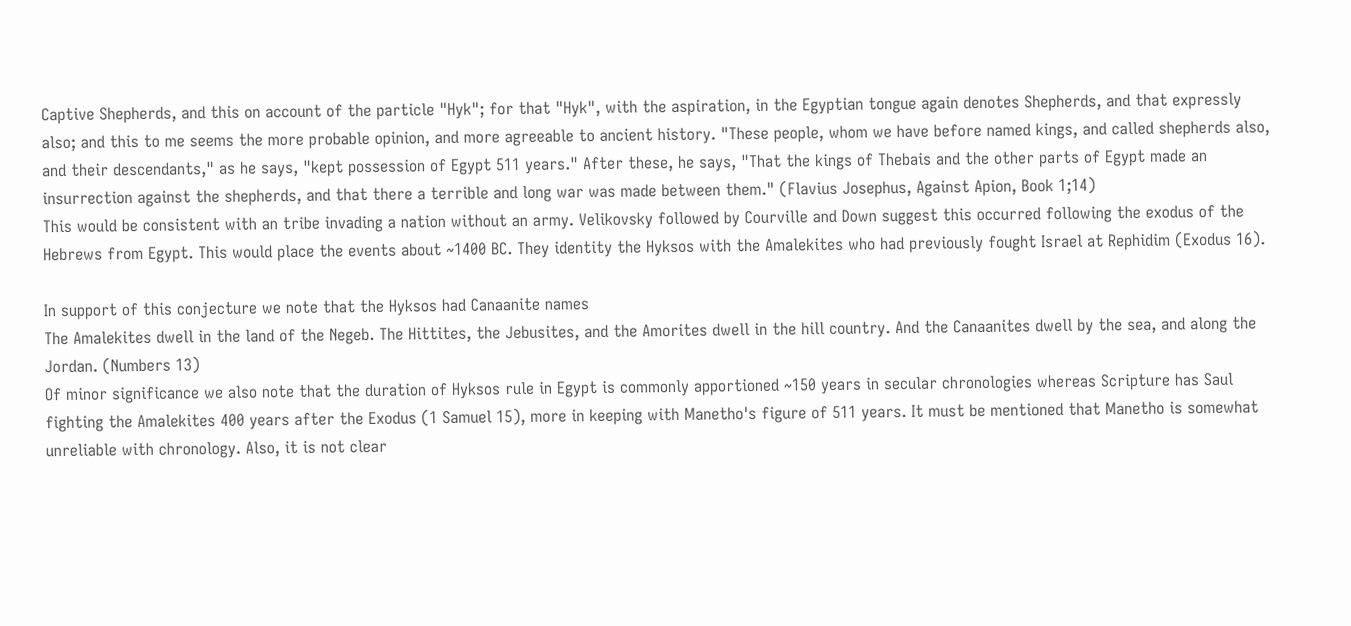Captive Shepherds, and this on account of the particle "Hyk"; for that "Hyk", with the aspiration, in the Egyptian tongue again denotes Shepherds, and that expressly also; and this to me seems the more probable opinion, and more agreeable to ancient history. "These people, whom we have before named kings, and called shepherds also, and their descendants," as he says, "kept possession of Egypt 511 years." After these, he says, "That the kings of Thebais and the other parts of Egypt made an insurrection against the shepherds, and that there a terrible and long war was made between them." (Flavius Josephus, Against Apion, Book 1;14)
This would be consistent with an tribe invading a nation without an army. Velikovsky followed by Courville and Down suggest this occurred following the exodus of the Hebrews from Egypt. This would place the events about ~1400 BC. They identity the Hyksos with the Amalekites who had previously fought Israel at Rephidim (Exodus 16).

In support of this conjecture we note that the Hyksos had Canaanite names
The Amalekites dwell in the land of the Negeb. The Hittites, the Jebusites, and the Amorites dwell in the hill country. And the Canaanites dwell by the sea, and along the Jordan. (Numbers 13)
Of minor significance we also note that the duration of Hyksos rule in Egypt is commonly apportioned ~150 years in secular chronologies whereas Scripture has Saul fighting the Amalekites 400 years after the Exodus (1 Samuel 15), more in keeping with Manetho's figure of 511 years. It must be mentioned that Manetho is somewhat unreliable with chronology. Also, it is not clear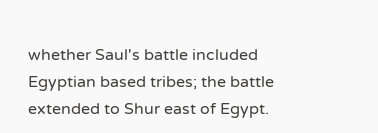whether Saul's battle included Egyptian based tribes; the battle extended to Shur east of Egypt.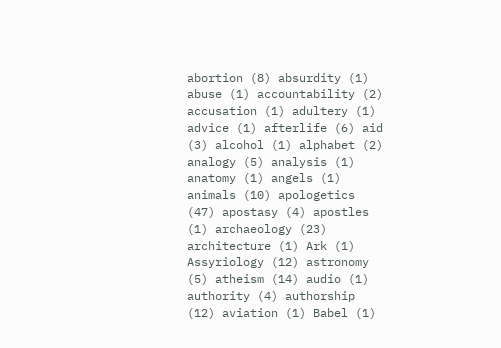abortion (8) absurdity (1) abuse (1) accountability (2) accusation (1) adultery (1) advice (1) afterlife (6) aid (3) alcohol (1) alphabet (2) analogy (5) analysis (1) anatomy (1) angels (1) animals (10) apologetics (47) apostasy (4) apostles (1) archaeology (23) architecture (1) Ark (1) Assyriology (12) astronomy (5) atheism (14) audio (1) authority (4) authorship (12) aviation (1) Babel (1)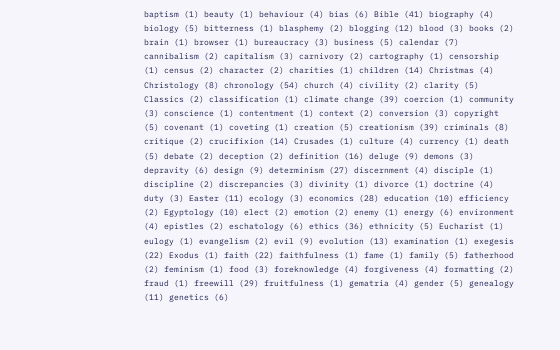baptism (1) beauty (1) behaviour (4) bias (6) Bible (41) biography (4) biology (5) bitterness (1) blasphemy (2) blogging (12) blood (3) books (2) brain (1) browser (1) bureaucracy (3) business (5) calendar (7) cannibalism (2) capitalism (3) carnivory (2) cartography (1) censorship (1) census (2) character (2) charities (1) children (14) Christmas (4) Christology (8) chronology (54) church (4) civility (2) clarity (5) Classics (2) classification (1) climate change (39) coercion (1) community (3) conscience (1) contentment (1) context (2) conversion (3) copyright (5) covenant (1) coveting (1) creation (5) creationism (39) criminals (8) critique (2) crucifixion (14) Crusades (1) culture (4) currency (1) death (5) debate (2) deception (2) definition (16) deluge (9) demons (3) depravity (6) design (9) determinism (27) discernment (4) disciple (1) discipline (2) discrepancies (3) divinity (1) divorce (1) doctrine (4) duty (3) Easter (11) ecology (3) economics (28) education (10) efficiency (2) Egyptology (10) elect (2) emotion (2) enemy (1) energy (6) environment (4) epistles (2) eschatology (6) ethics (36) ethnicity (5) Eucharist (1) eulogy (1) evangelism (2) evil (9) evolution (13) examination (1) exegesis (22) Exodus (1) faith (22) faithfulness (1) fame (1) family (5) fatherhood (2) feminism (1) food (3) foreknowledge (4) forgiveness (4) formatting (2) fraud (1) freewill (29) fruitfulness (1) gematria (4) gender (5) genealogy (11) genetics (6)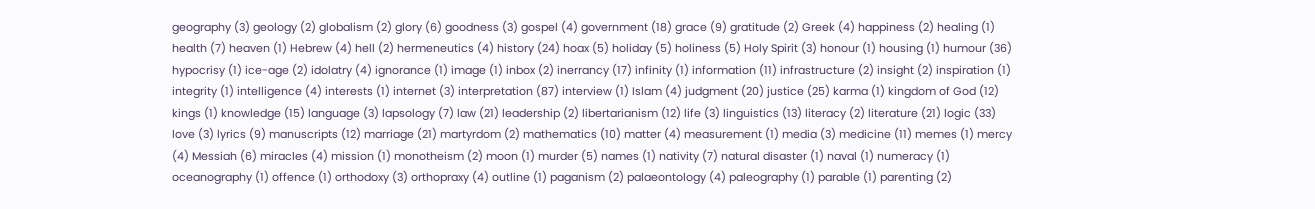geography (3) geology (2) globalism (2) glory (6) goodness (3) gospel (4) government (18) grace (9) gratitude (2) Greek (4) happiness (2) healing (1) health (7) heaven (1) Hebrew (4) hell (2) hermeneutics (4) history (24) hoax (5) holiday (5) holiness (5) Holy Spirit (3) honour (1) housing (1) humour (36) hypocrisy (1) ice-age (2) idolatry (4) ignorance (1) image (1) inbox (2) inerrancy (17) infinity (1) information (11) infrastructure (2) insight (2) inspiration (1) integrity (1) intelligence (4) interests (1) internet (3) interpretation (87) interview (1) Islam (4) judgment (20) justice (25) karma (1) kingdom of God (12) kings (1) knowledge (15) language (3) lapsology (7) law (21) leadership (2) libertarianism (12) life (3) linguistics (13) literacy (2) literature (21) logic (33) love (3) lyrics (9) manuscripts (12) marriage (21) martyrdom (2) mathematics (10) matter (4) measurement (1) media (3) medicine (11) memes (1) mercy (4) Messiah (6) miracles (4) mission (1) monotheism (2) moon (1) murder (5) names (1) nativity (7) natural disaster (1) naval (1) numeracy (1) oceanography (1) offence (1) orthodoxy (3) orthopraxy (4) outline (1) paganism (2) palaeontology (4) paleography (1) parable (1) parenting (2)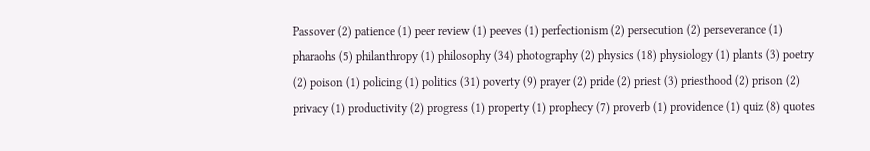Passover (2) patience (1) peer review (1) peeves (1) perfectionism (2) persecution (2) perseverance (1) pharaohs (5) philanthropy (1) philosophy (34) photography (2) physics (18) physiology (1) plants (3) poetry (2) poison (1) policing (1) politics (31) poverty (9) prayer (2) pride (2) priest (3) priesthood (2) prison (2) privacy (1) productivity (2) progress (1) property (1) prophecy (7) proverb (1) providence (1) quiz (8) quotes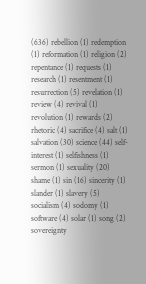(636) rebellion (1) redemption (1) reformation (1) religion (2) repentance (1) requests (1) research (1) resentment (1) resurrection (5) revelation (1) review (4) revival (1) revolution (1) rewards (2) rhetoric (4) sacrifice (4) salt (1) salvation (30) science (44) self-interest (1) selfishness (1) sermon (1) sexuality (20) shame (1) sin (16) sincerity (1) slander (1) slavery (5) socialism (4) sodomy (1) software (4) solar (1) song (2) sovereignty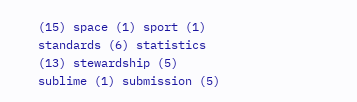(15) space (1) sport (1) standards (6) statistics (13) stewardship (5) sublime (1) submission (5)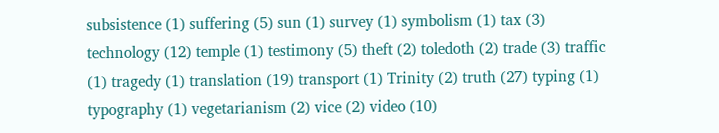subsistence (1) suffering (5) sun (1) survey (1) symbolism (1) tax (3) technology (12) temple (1) testimony (5) theft (2) toledoth (2) trade (3) traffic (1) tragedy (1) translation (19) transport (1) Trinity (2) truth (27) typing (1) typography (1) vegetarianism (2) vice (2) video (10)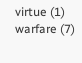virtue (1) warfare (7)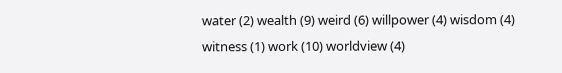water (2) wealth (9) weird (6) willpower (4) wisdom (4) witness (1) work (10) worldview (4)